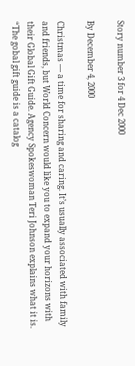Story number 3 for 4 Dec 2000

By December 4, 2000

Christmas — a time for sharing and caring. It’s usually associated with family and friends, but World Concern would like you to expand your horizons with their Global Gift Guide. Agency Spokeswoman Teri Johnson explains what it is. “The gobal gift guide is a catalog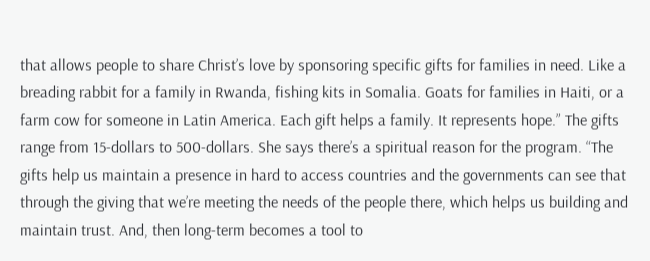that allows people to share Christ’s love by sponsoring specific gifts for families in need. Like a breading rabbit for a family in Rwanda, fishing kits in Somalia. Goats for families in Haiti, or a farm cow for someone in Latin America. Each gift helps a family. It represents hope.” The gifts range from 15-dollars to 500-dollars. She says there’s a spiritual reason for the program. “The gifts help us maintain a presence in hard to access countries and the governments can see that through the giving that we’re meeting the needs of the people there, which helps us building and maintain trust. And, then long-term becomes a tool to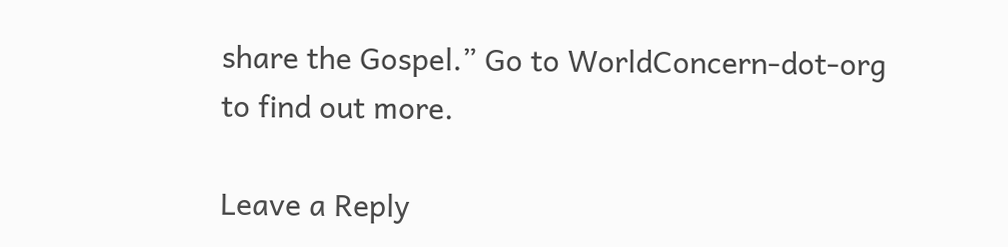share the Gospel.” Go to WorldConcern-dot-org to find out more.

Leave a Reply